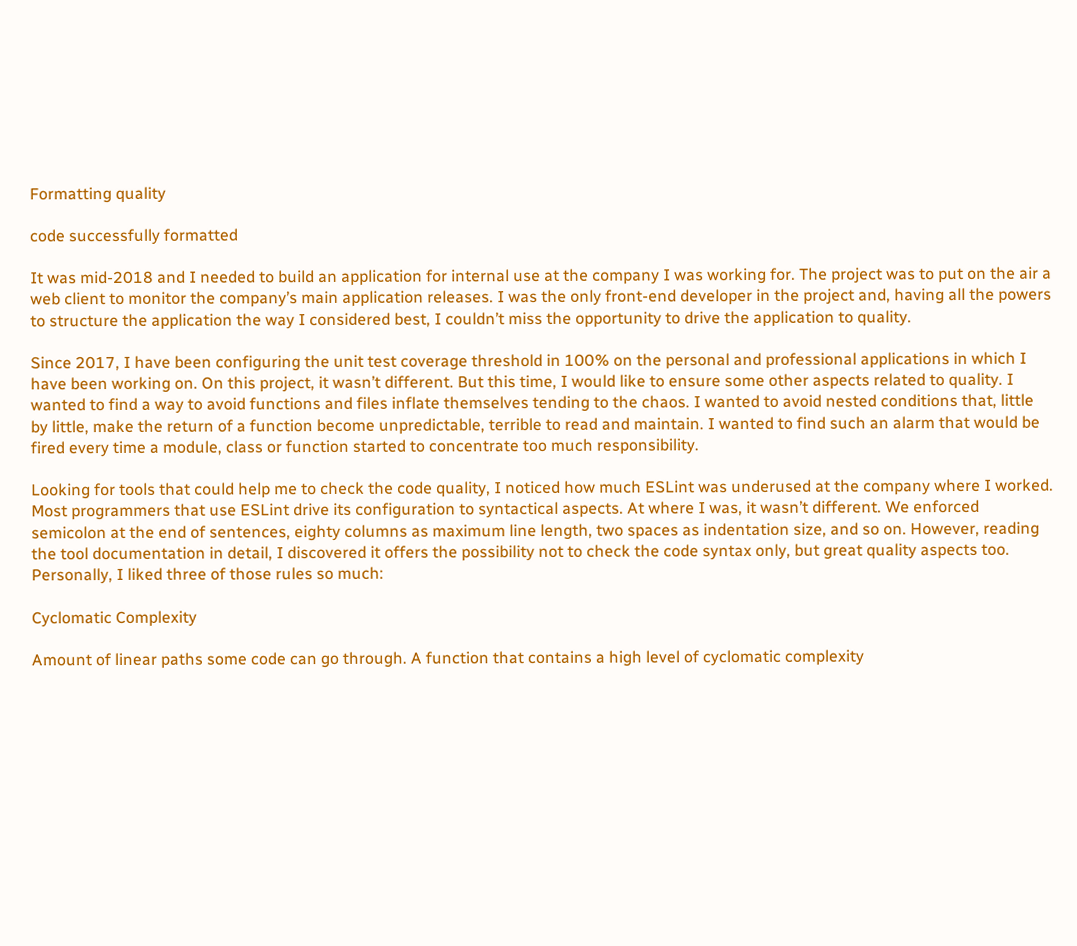Formatting quality

code successfully formatted

It was mid-2018 and I needed to build an application for internal use at the company I was working for. The project was to put on the air a web client to monitor the company’s main application releases. I was the only front-end developer in the project and, having all the powers to structure the application the way I considered best, I couldn’t miss the opportunity to drive the application to quality.

Since 2017, I have been configuring the unit test coverage threshold in 100% on the personal and professional applications in which I have been working on. On this project, it wasn’t different. But this time, I would like to ensure some other aspects related to quality. I wanted to find a way to avoid functions and files inflate themselves tending to the chaos. I wanted to avoid nested conditions that, little by little, make the return of a function become unpredictable, terrible to read and maintain. I wanted to find such an alarm that would be fired every time a module, class or function started to concentrate too much responsibility.

Looking for tools that could help me to check the code quality, I noticed how much ESLint was underused at the company where I worked. Most programmers that use ESLint drive its configuration to syntactical aspects. At where I was, it wasn’t different. We enforced semicolon at the end of sentences, eighty columns as maximum line length, two spaces as indentation size, and so on. However, reading the tool documentation in detail, I discovered it offers the possibility not to check the code syntax only, but great quality aspects too. Personally, I liked three of those rules so much:

Cyclomatic Complexity

Amount of linear paths some code can go through. A function that contains a high level of cyclomatic complexity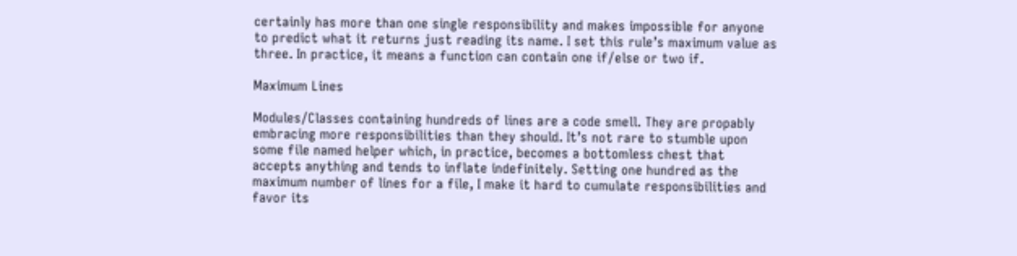certainly has more than one single responsibility and makes impossible for anyone to predict what it returns just reading its name. I set this rule’s maximum value as three. In practice, it means a function can contain one if/else or two if.

Maximum Lines

Modules/Classes containing hundreds of lines are a code smell. They are propably embracing more responsibilities than they should. It’s not rare to stumble upon some file named helper which, in practice, becomes a bottomless chest that accepts anything and tends to inflate indefinitely. Setting one hundred as the maximum number of lines for a file, I make it hard to cumulate responsibilities and favor its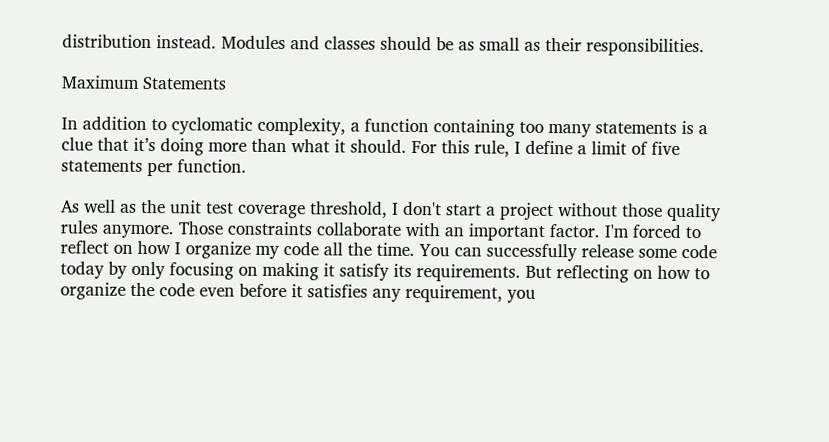distribution instead. Modules and classes should be as small as their responsibilities.

Maximum Statements

In addition to cyclomatic complexity, a function containing too many statements is a clue that it’s doing more than what it should. For this rule, I define a limit of five statements per function.

As well as the unit test coverage threshold, I don't start a project without those quality rules anymore. Those constraints collaborate with an important factor. I'm forced to reflect on how I organize my code all the time. You can successfully release some code today by only focusing on making it satisfy its requirements. But reflecting on how to organize the code even before it satisfies any requirement, you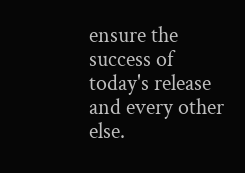ensure the success of today's release and every other else.